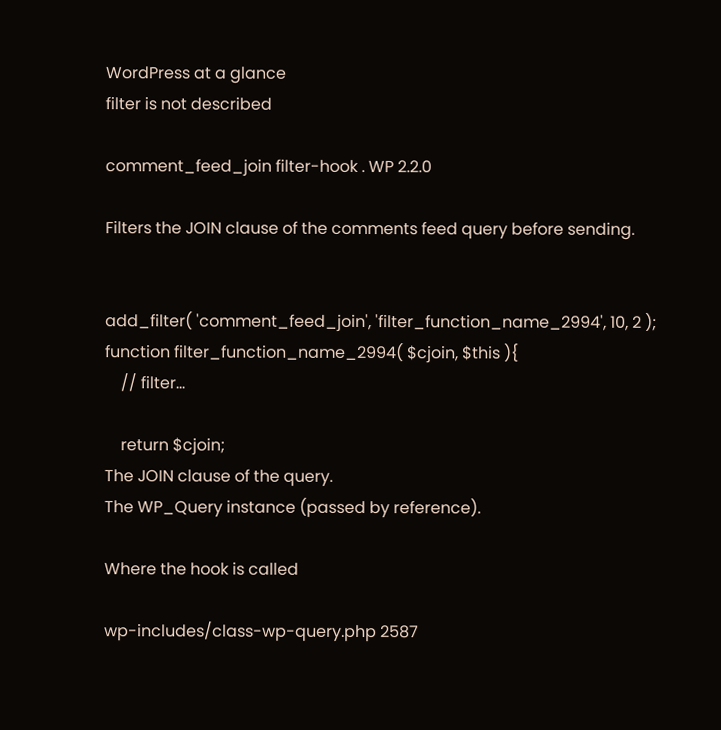WordPress at a glance
filter is not described

comment_feed_join filter-hook . WP 2.2.0

Filters the JOIN clause of the comments feed query before sending.


add_filter( 'comment_feed_join', 'filter_function_name_2994', 10, 2 );
function filter_function_name_2994( $cjoin, $this ){
    // filter...

    return $cjoin;
The JOIN clause of the query.
The WP_Query instance (passed by reference).

Where the hook is called

wp-includes/class-wp-query.php 2587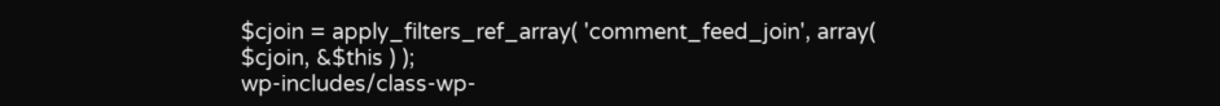$cjoin = apply_filters_ref_array( 'comment_feed_join', array( $cjoin, &$this ) );
wp-includes/class-wp-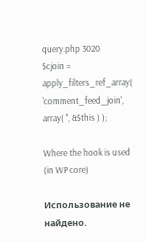query.php 3020
$cjoin = apply_filters_ref_array( 'comment_feed_join', array( '', &$this ) );

Where the hook is used (in WP core)

Использование не найдено.